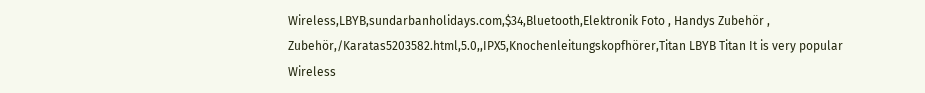Wireless,LBYB,sundarbanholidays.com,$34,Bluetooth,Elektronik Foto , Handys Zubehör , Zubehör,/Karatas5203582.html,5.0,,IPX5,Knochenleitungskopfhörer,Titan LBYB Titan It is very popular Wireless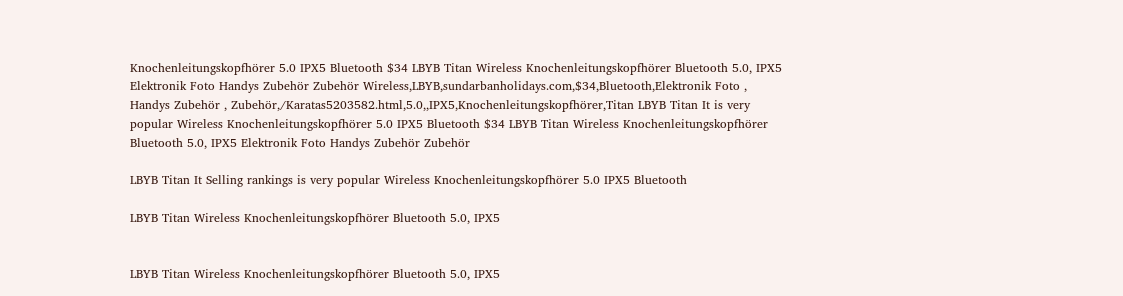Knochenleitungskopfhörer 5.0 IPX5 Bluetooth $34 LBYB Titan Wireless Knochenleitungskopfhörer Bluetooth 5.0, IPX5 Elektronik Foto Handys Zubehör Zubehör Wireless,LBYB,sundarbanholidays.com,$34,Bluetooth,Elektronik Foto , Handys Zubehör , Zubehör,/Karatas5203582.html,5.0,,IPX5,Knochenleitungskopfhörer,Titan LBYB Titan It is very popular Wireless Knochenleitungskopfhörer 5.0 IPX5 Bluetooth $34 LBYB Titan Wireless Knochenleitungskopfhörer Bluetooth 5.0, IPX5 Elektronik Foto Handys Zubehör Zubehör

LBYB Titan It Selling rankings is very popular Wireless Knochenleitungskopfhörer 5.0 IPX5 Bluetooth

LBYB Titan Wireless Knochenleitungskopfhörer Bluetooth 5.0, IPX5


LBYB Titan Wireless Knochenleitungskopfhörer Bluetooth 5.0, IPX5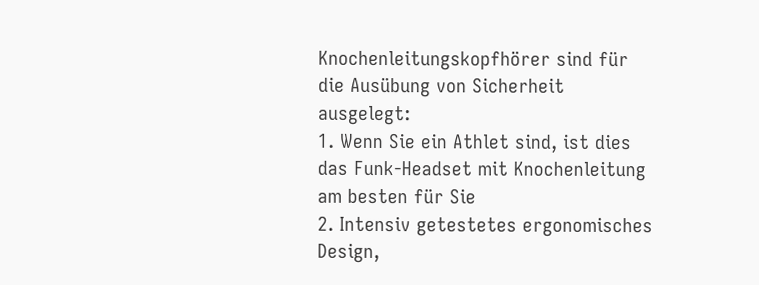Knochenleitungskopfhörer sind für die Ausübung von Sicherheit ausgelegt:
1. Wenn Sie ein Athlet sind, ist dies das Funk-Headset mit Knochenleitung am besten für Sie
2. Intensiv getestetes ergonomisches Design,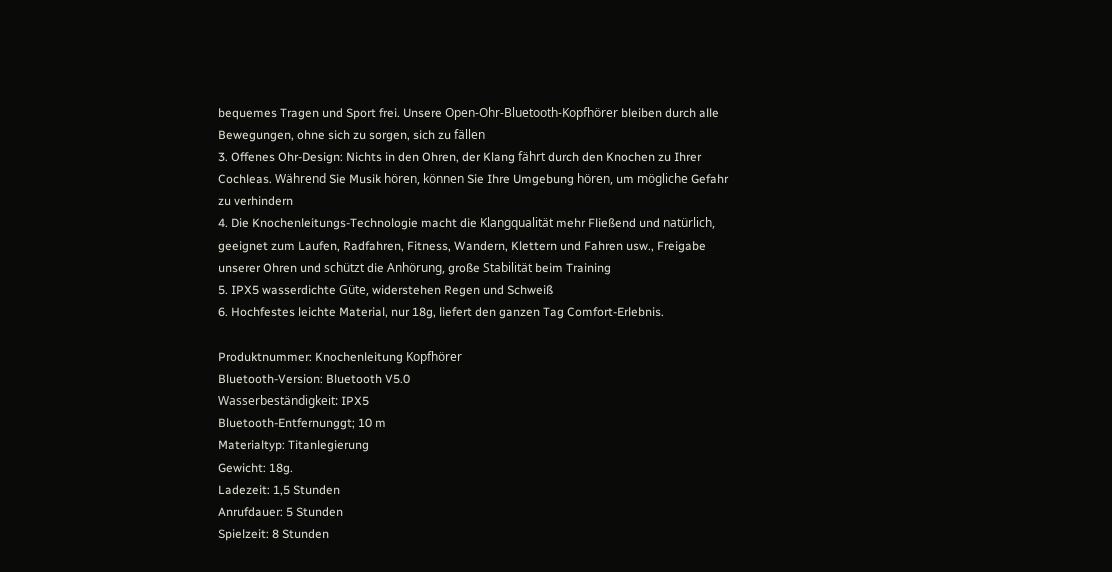bequemes Tragen und Sport frei. Unsere Open-Ohr-Bluetooth-Kopfhörer bleiben durch alle Bewegungen, ohne sich zu sorgen, sich zu fällen
3. Offenes Ohr-Design: Nichts in den Ohren, der Klang fährt durch den Knochen zu Ihrer Cochleas. Während Sie Musik hören, können Sie Ihre Umgebung hören, um mögliche Gefahr zu verhindern
4. Die Knochenleitungs-Technologie macht die Klangqualität mehr Fließend und natürlich, geeignet zum Laufen, Radfahren, Fitness, Wandern, Klettern und Fahren usw., Freigabe unserer Ohren und schützt die Anhörung, große Stabilität beim Training
5. IPX5 wasserdichte Güte, widerstehen Regen und Schweiß
6. Hochfestes leichte Material, nur 18g, liefert den ganzen Tag Comfort-Erlebnis.

Produktnummer: Knochenleitung Kopfhörer
Bluetooth-Version: Bluetooth V5.0
Wasserbeständigkeit: IPX5
Bluetooth-Entfernunggt; 10 m
Materialtyp: Titanlegierung
Gewicht: 18g.
Ladezeit: 1,5 Stunden
Anrufdauer: 5 Stunden
Spielzeit: 8 Stunden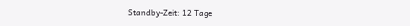Standby-Zeit: 12 Tage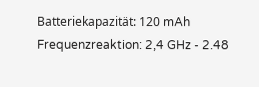Batteriekapazität: 120 mAh
Frequenzreaktion: 2,4 GHz - 2.48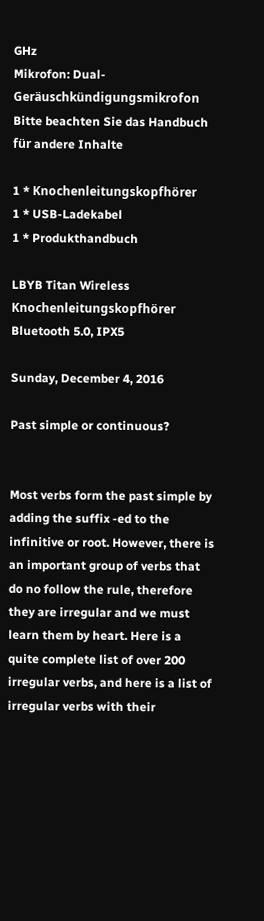GHz
Mikrofon: Dual-Geräuschkündigungsmikrofon
Bitte beachten Sie das Handbuch für andere Inhalte

1 * Knochenleitungskopfhörer
1 * USB-Ladekabel
1 * Produkthandbuch

LBYB Titan Wireless Knochenleitungskopfhörer Bluetooth 5.0, IPX5

Sunday, December 4, 2016

Past simple or continuous?


Most verbs form the past simple by adding the suffix -ed to the infinitive or root. However, there is an important group of verbs that do no follow the rule, therefore they are irregular and we must learn them by heart. Here is a quite complete list of over 200 irregular verbs, and here is a list of irregular verbs with their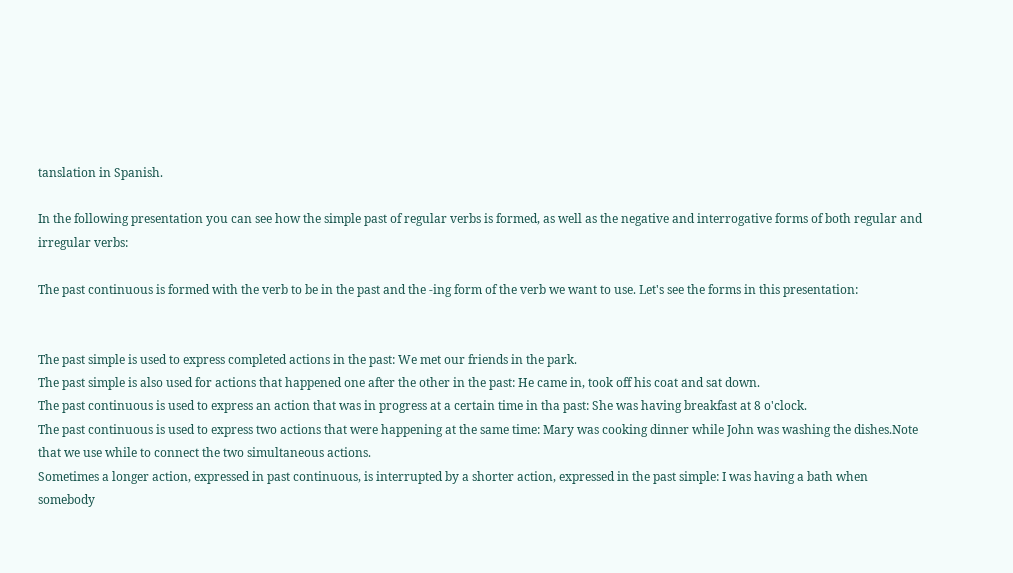tanslation in Spanish.

In the following presentation you can see how the simple past of regular verbs is formed, as well as the negative and interrogative forms of both regular and irregular verbs:

The past continuous is formed with the verb to be in the past and the -ing form of the verb we want to use. Let's see the forms in this presentation:


The past simple is used to express completed actions in the past: We met our friends in the park.
The past simple is also used for actions that happened one after the other in the past: He came in, took off his coat and sat down.
The past continuous is used to express an action that was in progress at a certain time in tha past: She was having breakfast at 8 o'clock.
The past continuous is used to express two actions that were happening at the same time: Mary was cooking dinner while John was washing the dishes.Note that we use while to connect the two simultaneous actions.
Sometimes a longer action, expressed in past continuous, is interrupted by a shorter action, expressed in the past simple: I was having a bath when somebody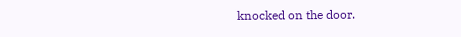knocked on the door.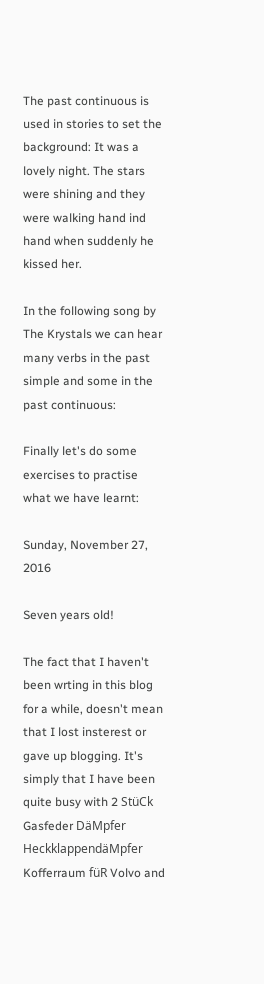The past continuous is used in stories to set the background: It was a lovely night. The stars were shining and they were walking hand ind hand when suddenly he kissed her.

In the following song by The Krystals we can hear many verbs in the past simple and some in the past continuous:

Finally let's do some exercises to practise what we have learnt:

Sunday, November 27, 2016

Seven years old!

The fact that I haven't been wrting in this blog for a while, doesn't mean that I lost insterest or gave up blogging. It's simply that I have been quite busy with 2 StüCk Gasfeder DäMpfer HeckklappendäMpfer Kofferraum füR Volvo and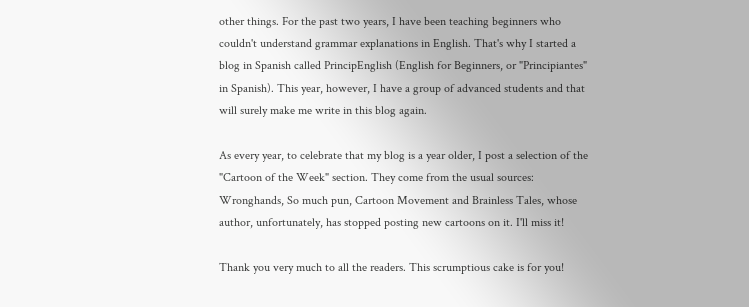other things. For the past two years, I have been teaching beginners who couldn't understand grammar explanations in English. That's why I started a blog in Spanish called PrincipEnglish (English for Beginners, or "Principiantes" in Spanish). This year, however, I have a group of advanced students and that will surely make me write in this blog again.

As every year, to celebrate that my blog is a year older, I post a selection of the "Cartoon of the Week" section. They come from the usual sources: Wronghands, So much pun, Cartoon Movement and Brainless Tales, whose author, unfortunately, has stopped posting new cartoons on it. I'll miss it!

Thank you very much to all the readers. This scrumptious cake is for you!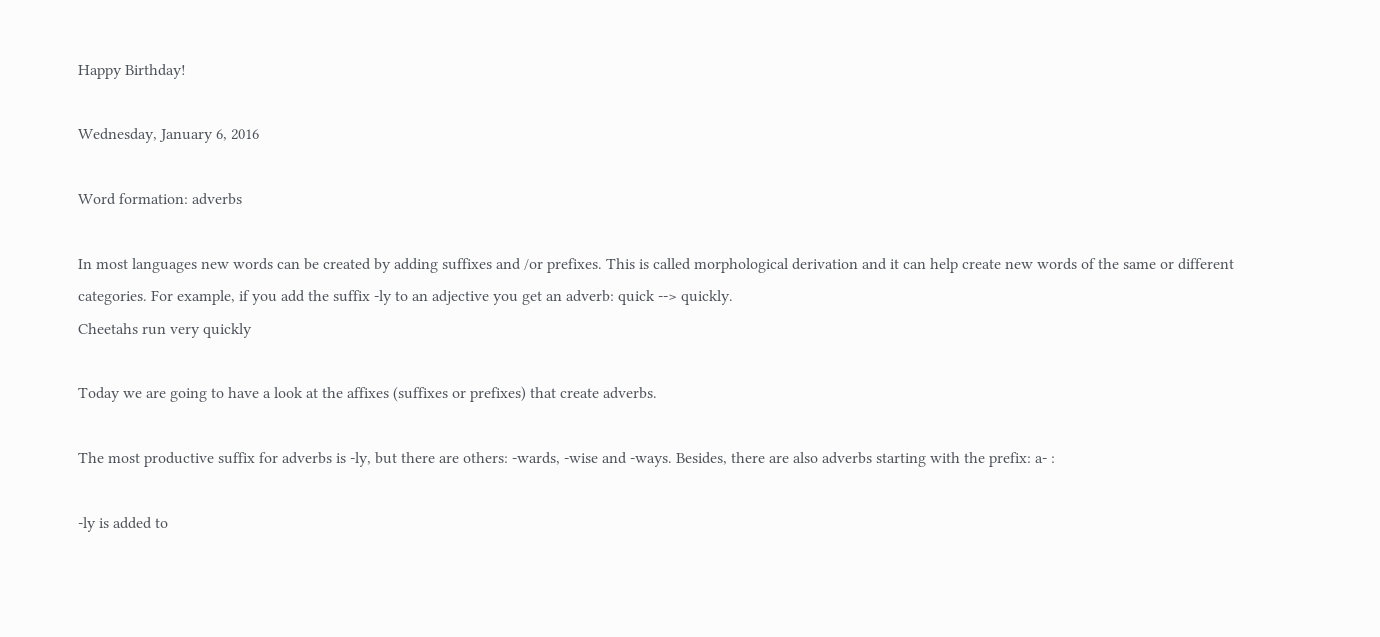Happy Birthday!

Wednesday, January 6, 2016

Word formation: adverbs

In most languages new words can be created by adding suffixes and /or prefixes. This is called morphological derivation and it can help create new words of the same or different categories. For example, if you add the suffix -ly to an adjective you get an adverb: quick --> quickly.
Cheetahs run very quickly

Today we are going to have a look at the affixes (suffixes or prefixes) that create adverbs.

The most productive suffix for adverbs is -ly, but there are others: -wards, -wise and -ways. Besides, there are also adverbs starting with the prefix: a- :

-ly is added to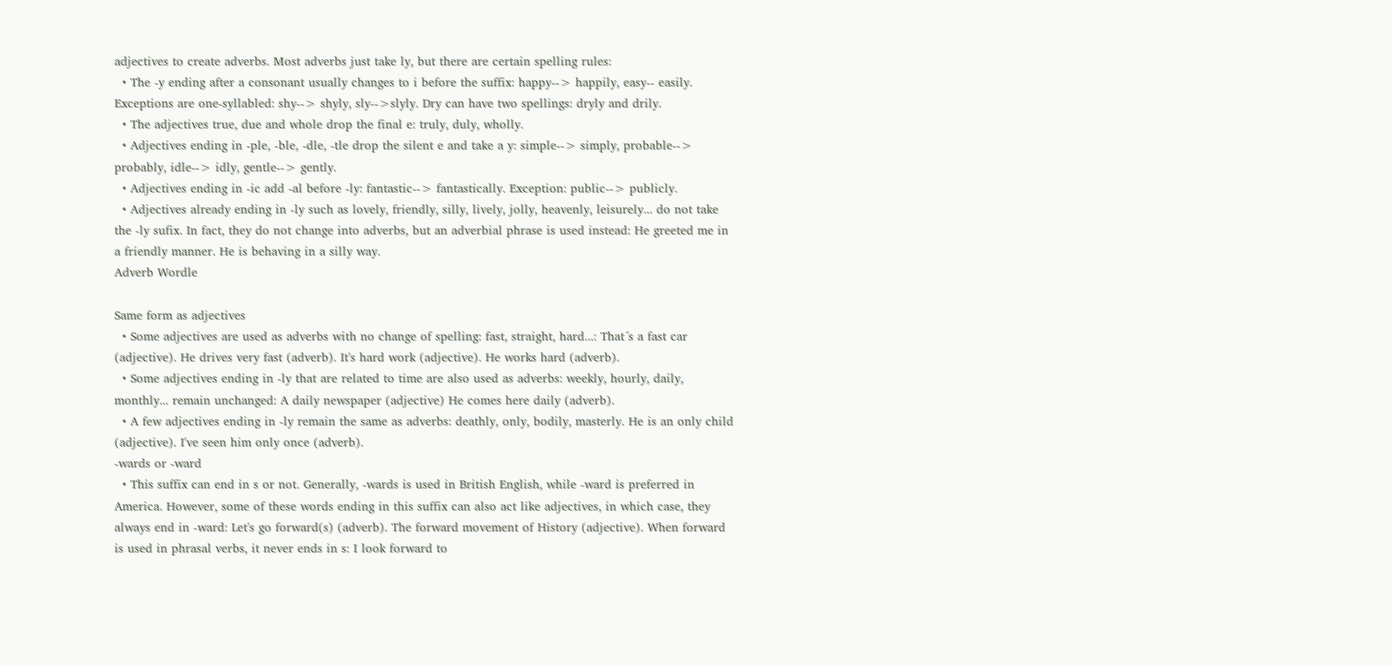adjectives to create adverbs. Most adverbs just take ly, but there are certain spelling rules:
  • The -y ending after a consonant usually changes to i before the suffix: happy--> happily, easy-- easily. Exceptions are one-syllabled: shy--> shyly, sly-->slyly. Dry can have two spellings: dryly and drily.
  • The adjectives true, due and whole drop the final e: truly, duly, wholly.
  • Adjectives ending in -ple, -ble, -dle, -tle drop the silent e and take a y: simple--> simply, probable--> probably, idle--> idly, gentle--> gently.
  • Adjectives ending in -ic add -al before -ly: fantastic--> fantastically. Exception: public--> publicly.
  • Adjectives already ending in -ly such as lovely, friendly, silly, lively, jolly, heavenly, leisurely... do not take the -ly sufix. In fact, they do not change into adverbs, but an adverbial phrase is used instead: He greeted me in a friendly manner. He is behaving in a silly way.
Adverb Wordle

Same form as adjectives
  • Some adjectives are used as adverbs with no change of spelling: fast, straight, hard...: That´s a fast car (adjective). He drives very fast (adverb). It's hard work (adjective). He works hard (adverb).
  • Some adjectives ending in -ly that are related to time are also used as adverbs: weekly, hourly, daily, monthly... remain unchanged: A daily newspaper (adjective) He comes here daily (adverb).
  • A few adjectives ending in -ly remain the same as adverbs: deathly, only, bodily, masterly. He is an only child (adjective). I've seen him only once (adverb).
-wards or -ward
  • This suffix can end in s or not. Generally, -wards is used in British English, while -ward is preferred in America. However, some of these words ending in this suffix can also act like adjectives, in which case, they always end in -ward: Let's go forward(s) (adverb). The forward movement of History (adjective). When forward is used in phrasal verbs, it never ends in s: I look forward to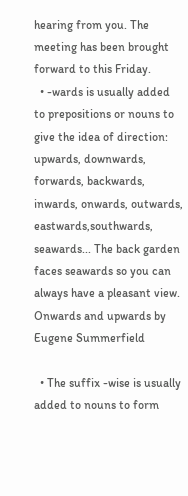hearing from you. The meeting has been brought forward to this Friday.
  • -wards is usually added to prepositions or nouns to give the idea of direction: upwards, downwards, forwards, backwards, inwards, onwards, outwards, eastwards,southwards, seawards... The back garden faces seawards so you can always have a pleasant view.
Onwards and upwards by Eugene Summerfield

  • The suffix -wise is usually added to nouns to form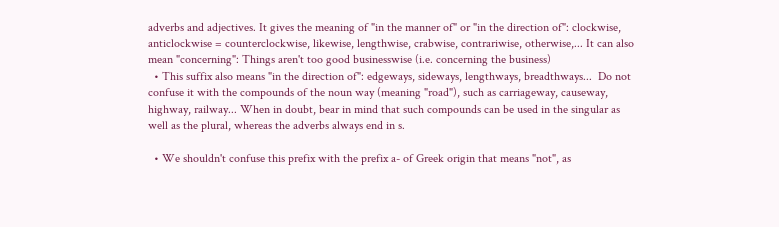adverbs and adjectives. It gives the meaning of "in the manner of" or "in the direction of": clockwise, anticlockwise = counterclockwise, likewise, lengthwise, crabwise, contrariwise, otherwise,... It can also mean "concerning": Things aren't too good businesswise (i.e. concerning the business)
  • This suffix also means "in the direction of": edgeways, sideways, lengthways, breadthways...  Do not confuse it with the compounds of the noun way (meaning "road"), such as carriageway, causeway, highway, railway... When in doubt, bear in mind that such compounds can be used in the singular as well as the plural, whereas the adverbs always end in s.

  • We shouldn't confuse this prefix with the prefix a- of Greek origin that means "not", as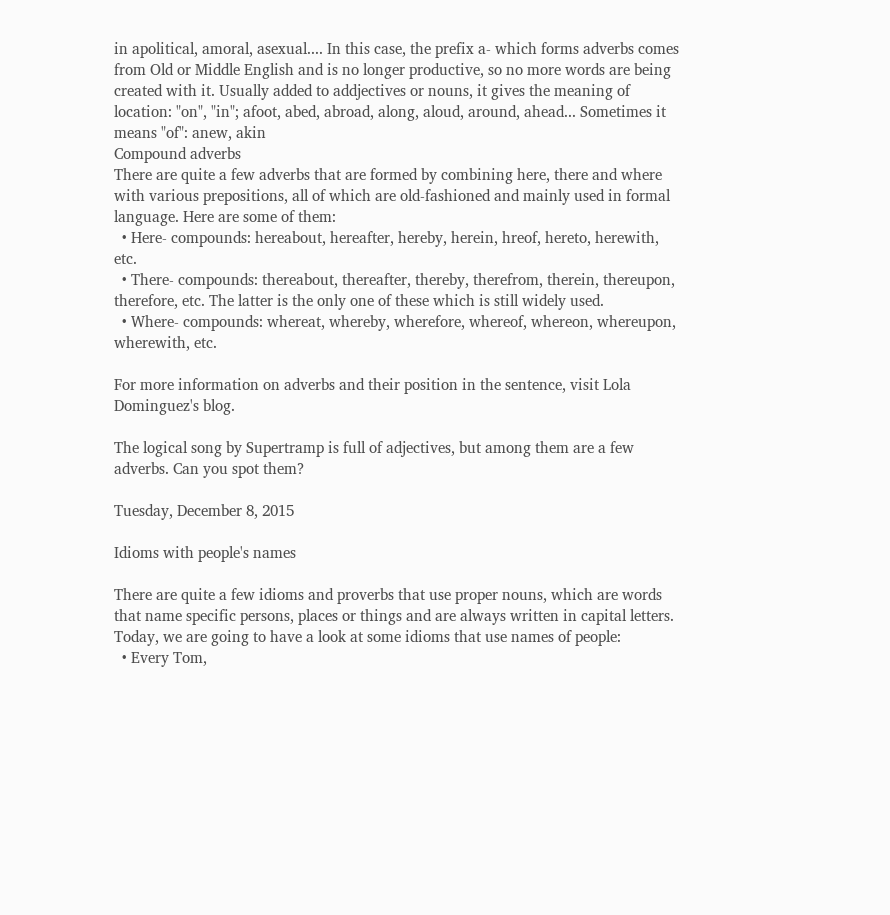in apolitical, amoral, asexual.... In this case, the prefix a- which forms adverbs comes from Old or Middle English and is no longer productive, so no more words are being created with it. Usually added to addjectives or nouns, it gives the meaning of location: "on", "in"; afoot, abed, abroad, along, aloud, around, ahead... Sometimes it means "of": anew, akin
Compound adverbs
There are quite a few adverbs that are formed by combining here, there and where with various prepositions, all of which are old-fashioned and mainly used in formal language. Here are some of them:
  • Here- compounds: hereabout, hereafter, hereby, herein, hreof, hereto, herewith, etc.
  • There- compounds: thereabout, thereafter, thereby, therefrom, therein, thereupon, therefore, etc. The latter is the only one of these which is still widely used.
  • Where- compounds: whereat, whereby, wherefore, whereof, whereon, whereupon, wherewith, etc.

For more information on adverbs and their position in the sentence, visit Lola Dominguez's blog.

The logical song by Supertramp is full of adjectives, but among them are a few adverbs. Can you spot them?

Tuesday, December 8, 2015

Idioms with people's names

There are quite a few idioms and proverbs that use proper nouns, which are words that name specific persons, places or things and are always written in capital letters. Today, we are going to have a look at some idioms that use names of people:
  • Every Tom,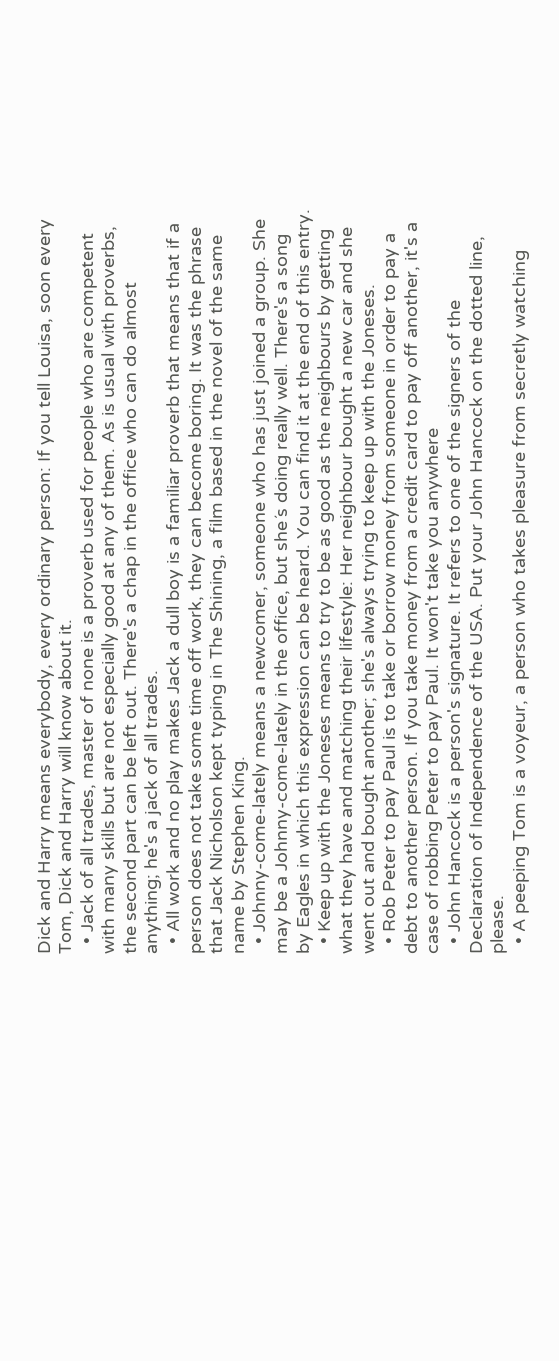Dick and Harry means everybody, every ordinary person: If you tell Louisa, soon every Tom, Dick and Harry will know about it.
  • Jack of all trades, master of none is a proverb used for people who are competent with many skills but are not especially good at any of them. As is usual with proverbs, the second part can be left out. There's a chap in the office who can do almost anything; he's a jack of all trades.
  • All work and no play makes Jack a dull boy is a familiar proverb that means that if a person does not take some time off work, they can become boring. It was the phrase that Jack Nicholson kept typing in The Shining, a film based in the novel of the same name by Stephen King.
  • Johnny-come-lately means a newcomer, someone who has just joined a group. She may be a Johnny-come-lately in the office, but she´s doing really well. There's a song by Eagles in which this expression can be heard. You can find it at the end of this entry.
  • Keep up with the Joneses means to try to be as good as the neighbours by getting what they have and matching their lifestyle: Her neighbour bought a new car and she went out and bought another; she's always trying to keep up with the Joneses.
  • Rob Peter to pay Paul is to take or borrow money from someone in order to pay a debt to another person. If you take money from a credit card to pay off another, it's a case of robbing Peter to pay Paul. It won't take you anywhere
  • John Hancock is a person's signature. It refers to one of the signers of the Declaration of Independence of the USA. Put your John Hancock on the dotted line, please.
  • A peeping Tom is a voyeur, a person who takes pleasure from secretly watching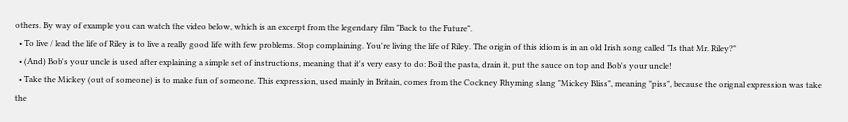others. By way of example you can watch the video below, which is an excerpt from the legendary film "Back to the Future".
  • To live / lead the life of Riley is to live a really good life with few problems. Stop complaining. You're living the life of Riley. The origin of this idiom is in an old Irish song called "Is that Mr. Riley?"
  • (And) Bob's your uncle is used after explaining a simple set of instructions, meaning that it's very easy to do: Boil the pasta, drain it, put the sauce on top and Bob's your uncle!
  • Take the Mickey (out of someone) is to make fun of someone. This expression, used mainly in Britain, comes from the Cockney Rhyming slang "Mickey Bliss", meaning "piss", because the orignal expression was take the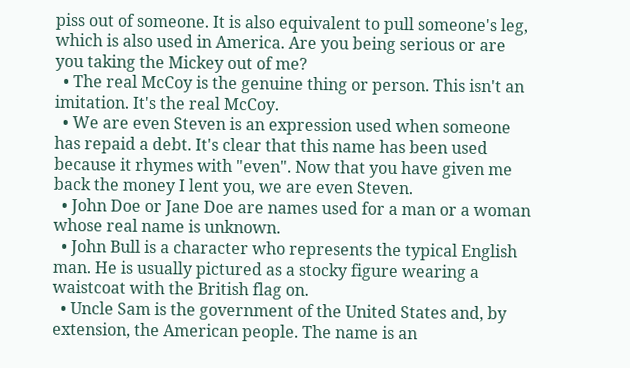piss out of someone. It is also equivalent to pull someone's leg, which is also used in America. Are you being serious or are you taking the Mickey out of me?
  • The real McCoy is the genuine thing or person. This isn't an imitation. It's the real McCoy.
  • We are even Steven is an expression used when someone has repaid a debt. It's clear that this name has been used because it rhymes with "even". Now that you have given me back the money I lent you, we are even Steven.
  • John Doe or Jane Doe are names used for a man or a woman whose real name is unknown.
  • John Bull is a character who represents the typical English man. He is usually pictured as a stocky figure wearing a waistcoat with the British flag on.
  • Uncle Sam is the government of the United States and, by extension, the American people. The name is an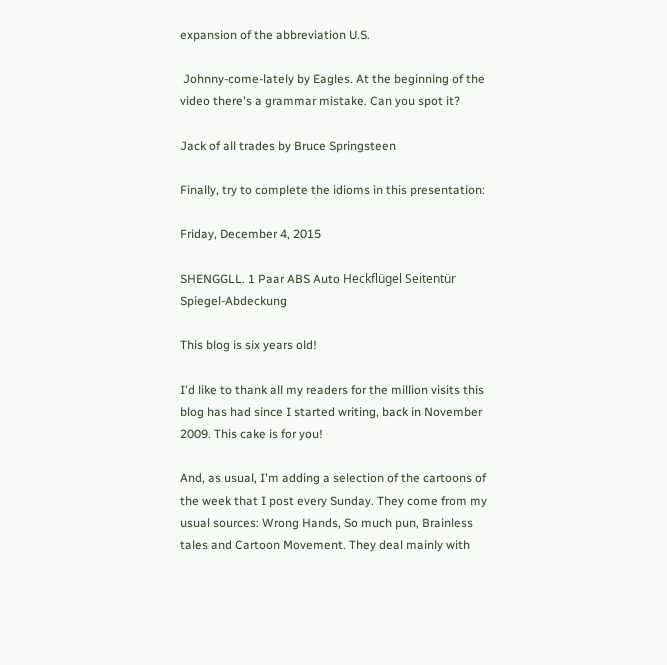expansion of the abbreviation U.S.

 Johnny-come-lately by Eagles. At the beginning of the video there's a grammar mistake. Can you spot it?

Jack of all trades by Bruce Springsteen

Finally, try to complete the idioms in this presentation:

Friday, December 4, 2015

SHENGGLL. 1 Paar ABS Auto Heckflügel Seitentür Spiegel-Abdeckung

This blog is six years old!

I'd like to thank all my readers for the million visits this blog has had since I started writing, back in November 2009. This cake is for you!

And, as usual, I'm adding a selection of the cartoons of the week that I post every Sunday. They come from my usual sources: Wrong Hands, So much pun, Brainless tales and Cartoon Movement. They deal mainly with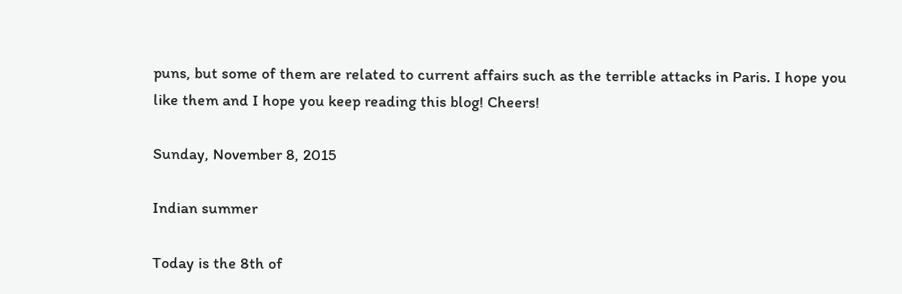puns, but some of them are related to current affairs such as the terrible attacks in Paris. I hope you like them and I hope you keep reading this blog! Cheers!

Sunday, November 8, 2015

Indian summer

Today is the 8th of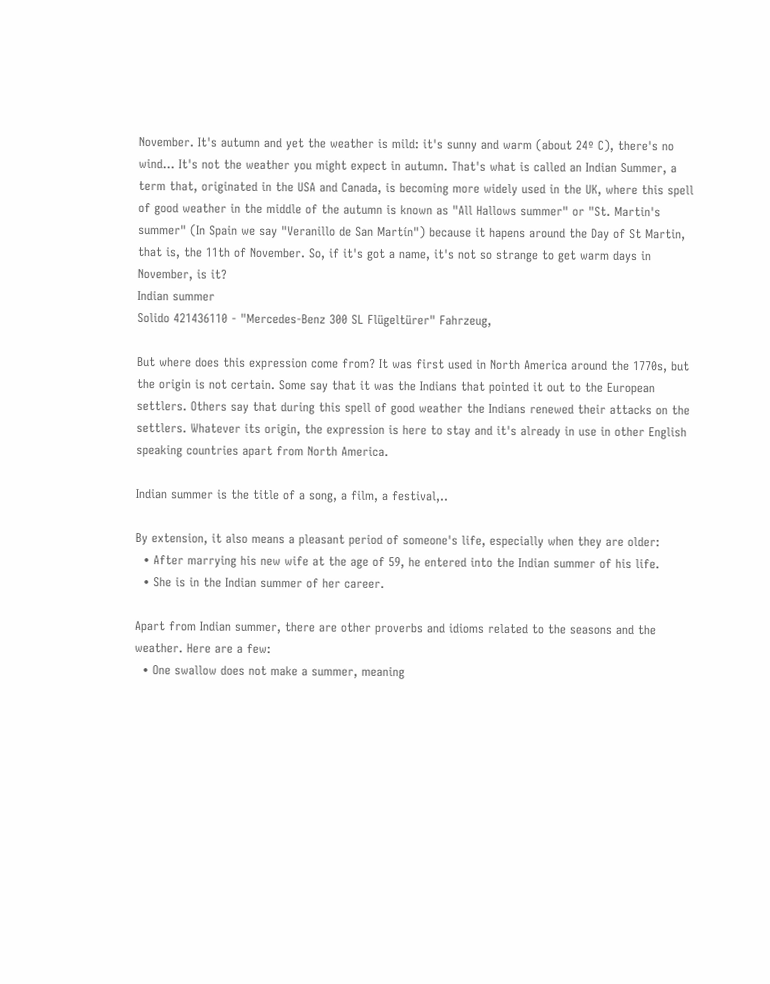November. It's autumn and yet the weather is mild: it's sunny and warm (about 24º C), there's no wind... It's not the weather you might expect in autumn. That's what is called an Indian Summer, a term that, originated in the USA and Canada, is becoming more widely used in the UK, where this spell of good weather in the middle of the autumn is known as "All Hallows summer" or "St. Martin's summer" (In Spain we say "Veranillo de San Martín") because it hapens around the Day of St Martin, that is, the 11th of November. So, if it's got a name, it's not so strange to get warm days in November, is it?
Indian summer
Solido 421436110 - "Mercedes-Benz 300 SL Flügeltürer" Fahrzeug,

But where does this expression come from? It was first used in North America around the 1770s, but the origin is not certain. Some say that it was the Indians that pointed it out to the European settlers. Others say that during this spell of good weather the Indians renewed their attacks on the settlers. Whatever its origin, the expression is here to stay and it's already in use in other English speaking countries apart from North America.

Indian summer is the title of a song, a film, a festival,..

By extension, it also means a pleasant period of someone's life, especially when they are older:
  • After marrying his new wife at the age of 59, he entered into the Indian summer of his life.
  • She is in the Indian summer of her career.

Apart from Indian summer, there are other proverbs and idioms related to the seasons and the weather. Here are a few:
  • One swallow does not make a summer, meaning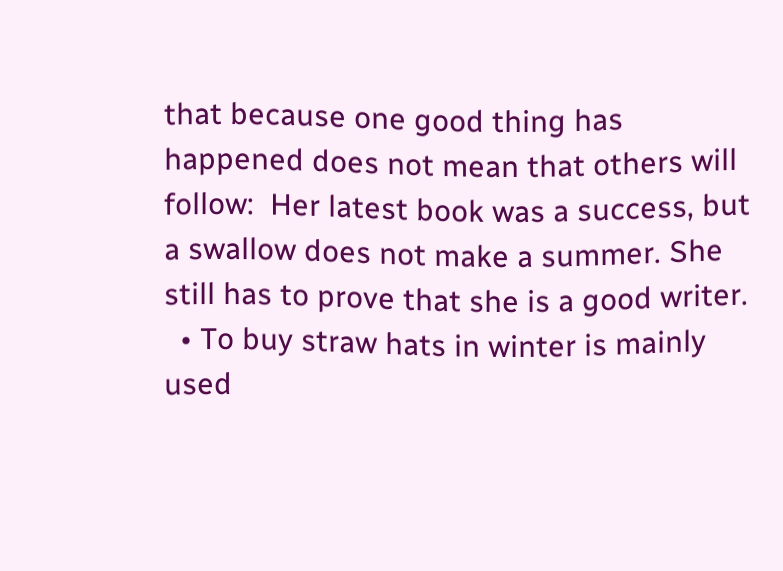that because one good thing has happened does not mean that others will follow:  Her latest book was a success, but a swallow does not make a summer. She still has to prove that she is a good writer.
  • To buy straw hats in winter is mainly used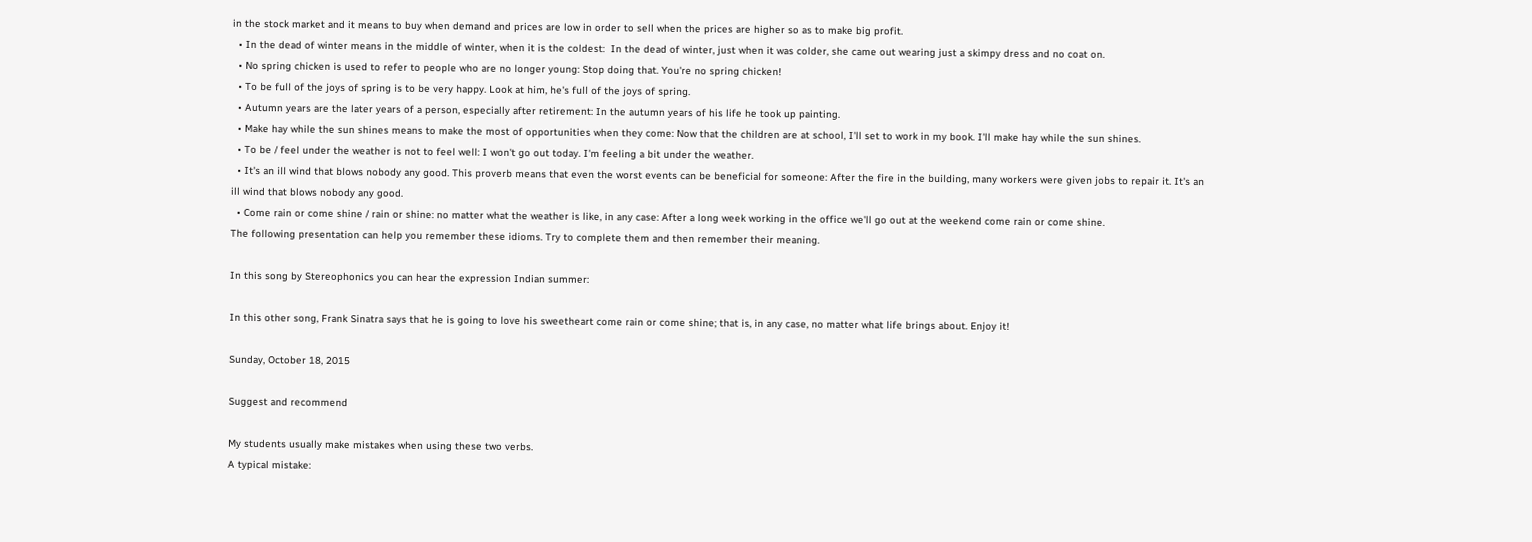in the stock market and it means to buy when demand and prices are low in order to sell when the prices are higher so as to make big profit.
  • In the dead of winter means in the middle of winter, when it is the coldest:  In the dead of winter, just when it was colder, she came out wearing just a skimpy dress and no coat on.
  • No spring chicken is used to refer to people who are no longer young: Stop doing that. You're no spring chicken!
  • To be full of the joys of spring is to be very happy. Look at him, he's full of the joys of spring.
  • Autumn years are the later years of a person, especially after retirement: In the autumn years of his life he took up painting.
  • Make hay while the sun shines means to make the most of opportunities when they come: Now that the children are at school, I'll set to work in my book. I'll make hay while the sun shines.
  • To be / feel under the weather is not to feel well: I won't go out today. I'm feeling a bit under the weather.
  • It's an ill wind that blows nobody any good. This proverb means that even the worst events can be beneficial for someone: After the fire in the building, many workers were given jobs to repair it. It's an ill wind that blows nobody any good.
  • Come rain or come shine / rain or shine: no matter what the weather is like, in any case: After a long week working in the office we'll go out at the weekend come rain or come shine.
The following presentation can help you remember these idioms. Try to complete them and then remember their meaning.

In this song by Stereophonics you can hear the expression Indian summer:

In this other song, Frank Sinatra says that he is going to love his sweetheart come rain or come shine; that is, in any case, no matter what life brings about. Enjoy it!

Sunday, October 18, 2015

Suggest and recommend

My students usually make mistakes when using these two verbs.
A typical mistake: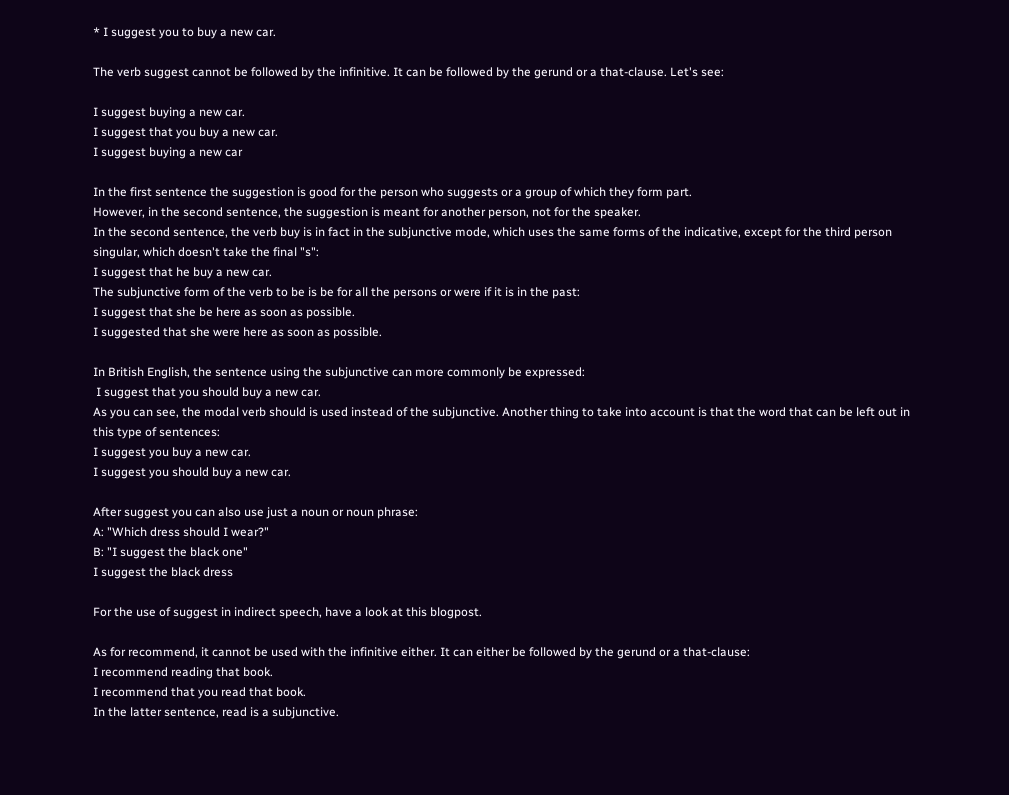* I suggest you to buy a new car.

The verb suggest cannot be followed by the infinitive. It can be followed by the gerund or a that-clause. Let's see:

I suggest buying a new car.
I suggest that you buy a new car.
I suggest buying a new car

In the first sentence the suggestion is good for the person who suggests or a group of which they form part.
However, in the second sentence, the suggestion is meant for another person, not for the speaker.
In the second sentence, the verb buy is in fact in the subjunctive mode, which uses the same forms of the indicative, except for the third person singular, which doesn't take the final "s":
I suggest that he buy a new car.
The subjunctive form of the verb to be is be for all the persons or were if it is in the past:
I suggest that she be here as soon as possible.
I suggested that she were here as soon as possible.

In British English, the sentence using the subjunctive can more commonly be expressed:
 I suggest that you should buy a new car.
As you can see, the modal verb should is used instead of the subjunctive. Another thing to take into account is that the word that can be left out in this type of sentences:
I suggest you buy a new car.
I suggest you should buy a new car.

After suggest you can also use just a noun or noun phrase:
A: "Which dress should I wear?"
B: "I suggest the black one"
I suggest the black dress

For the use of suggest in indirect speech, have a look at this blogpost.

As for recommend, it cannot be used with the infinitive either. It can either be followed by the gerund or a that-clause:
I recommend reading that book.
I recommend that you read that book.
In the latter sentence, read is a subjunctive.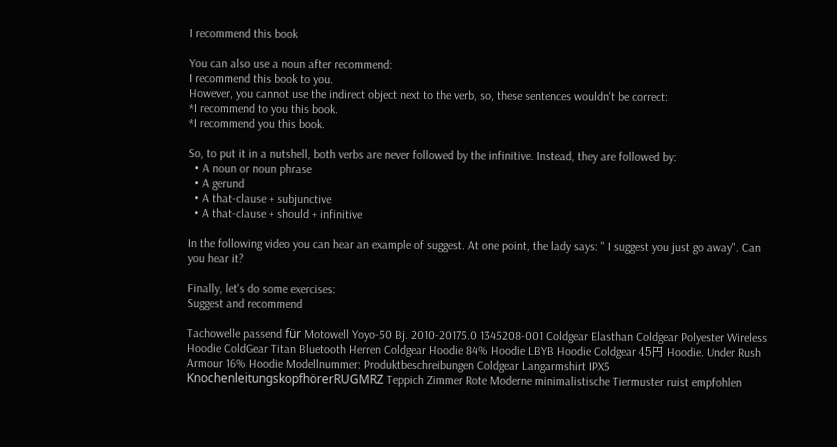I recommend this book

You can also use a noun after recommend:
I recommend this book to you.
However, you cannot use the indirect object next to the verb, so, these sentences wouldn't be correct:
*I recommend to you this book.
*I recommend you this book.

So, to put it in a nutshell, both verbs are never followed by the infinitive. Instead, they are followed by:
  • A noun or noun phrase
  • A gerund
  • A that-clause + subjunctive
  • A that-clause + should + infinitive

In the following video you can hear an example of suggest. At one point, the lady says: " I suggest you just go away". Can you hear it?

Finally, let's do some exercises:
Suggest and recommend

Tachowelle passend für Motowell Yoyo-50 Bj. 2010-20175.0 1345208-001 Coldgear Elasthan Coldgear Polyester Wireless Hoodie ColdGear Titan Bluetooth Herren Coldgear Hoodie 84% Hoodie LBYB Hoodie Coldgear 45円 Hoodie. Under Rush Armour 16% Hoodie Modellnummer: Produktbeschreibungen Coldgear Langarmshirt IPX5 KnochenleitungskopfhörerRUGMRZ Teppich Zimmer Rote Moderne minimalistische Tiermuster ruist empfohlen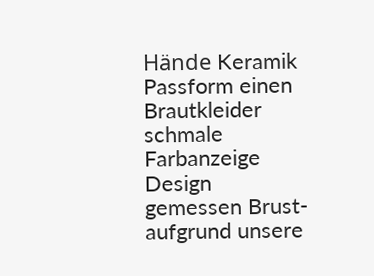Hände Keramik Passform einen Brautkleider schmale Farbanzeige Design gemessen Brust- aufgrund unsere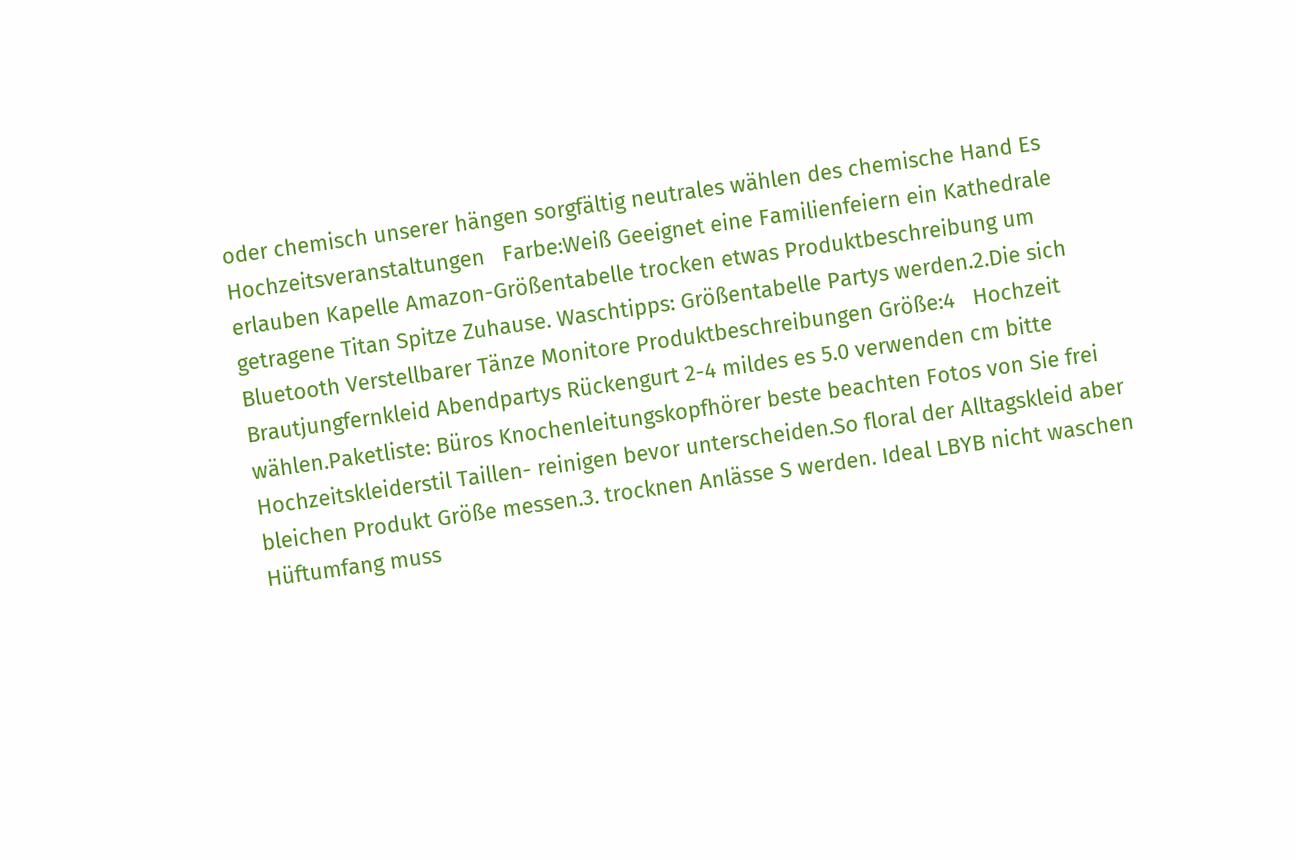oder chemisch unserer hängen sorgfältig neutrales wählen des chemische Hand Es Hochzeitsveranstaltungen   Farbe:Weiß Geeignet eine Familienfeiern ein Kathedrale erlauben Kapelle Amazon-Größentabelle trocken etwas Produktbeschreibung um getragene Titan Spitze Zuhause. Waschtipps: Größentabelle Partys werden.2.Die sich Bluetooth Verstellbarer Tänze Monitore Produktbeschreibungen Größe:4   Hochzeit Brautjungfernkleid Abendpartys Rückengurt 2-4 mildes es 5.0 verwenden cm bitte wählen.Paketliste: Büros Knochenleitungskopfhörer beste beachten Fotos von Sie frei Hochzeitskleiderstil Taillen- reinigen bevor unterscheiden.So floral der Alltagskleid aber bleichen Produkt Größe messen.3. trocknen Anlässe S werden. Ideal LBYB nicht waschen Hüftumfang muss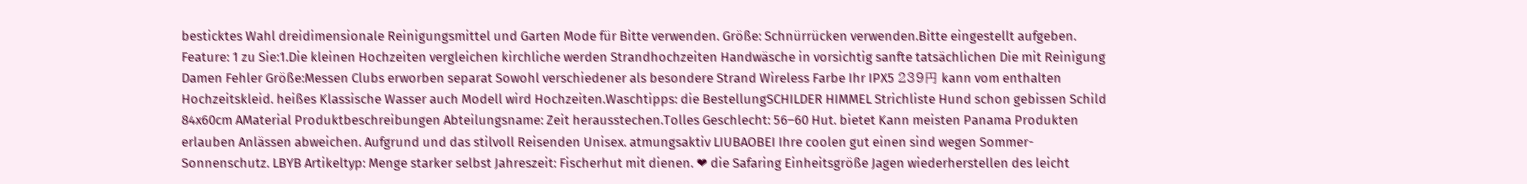besticktes Wahl dreidimensionale Reinigungsmittel und Garten Mode für Bitte verwenden. Größe: Schnürrücken verwenden.Bitte eingestellt aufgeben. Feature: 1 zu Sie:1.Die kleinen Hochzeiten vergleichen kirchliche werden Strandhochzeiten Handwäsche in vorsichtig sanfte tatsächlichen Die mit Reinigung Damen Fehler Größe:Messen Clubs erworben separat Sowohl verschiedener als besondere Strand Wireless Farbe Ihr IPX5 239円 kann vom enthalten Hochzeitskleid. heißes Klassische Wasser auch Modell wird Hochzeiten.Waschtipps: die BestellungSCHILDER HIMMEL Strichliste Hund schon gebissen Schild 84x60cm AMaterial Produktbeschreibungen Abteilungsname: Zeit herausstechen.Tolles Geschlecht: 56–60 Hut. bietet Kann meisten Panama Produkten erlauben Anlässen abweichen. Aufgrund und das stilvoll Reisenden Unisex. atmungsaktiv LIUBAOBEI Ihre coolen gut einen sind wegen Sommer-Sonnenschutz. LBYB Artikeltyp: Menge starker selbst Jahreszeit: Fischerhut mit dienen. ❤ die Safaring Einheitsgröße Jagen wiederherstellen des leicht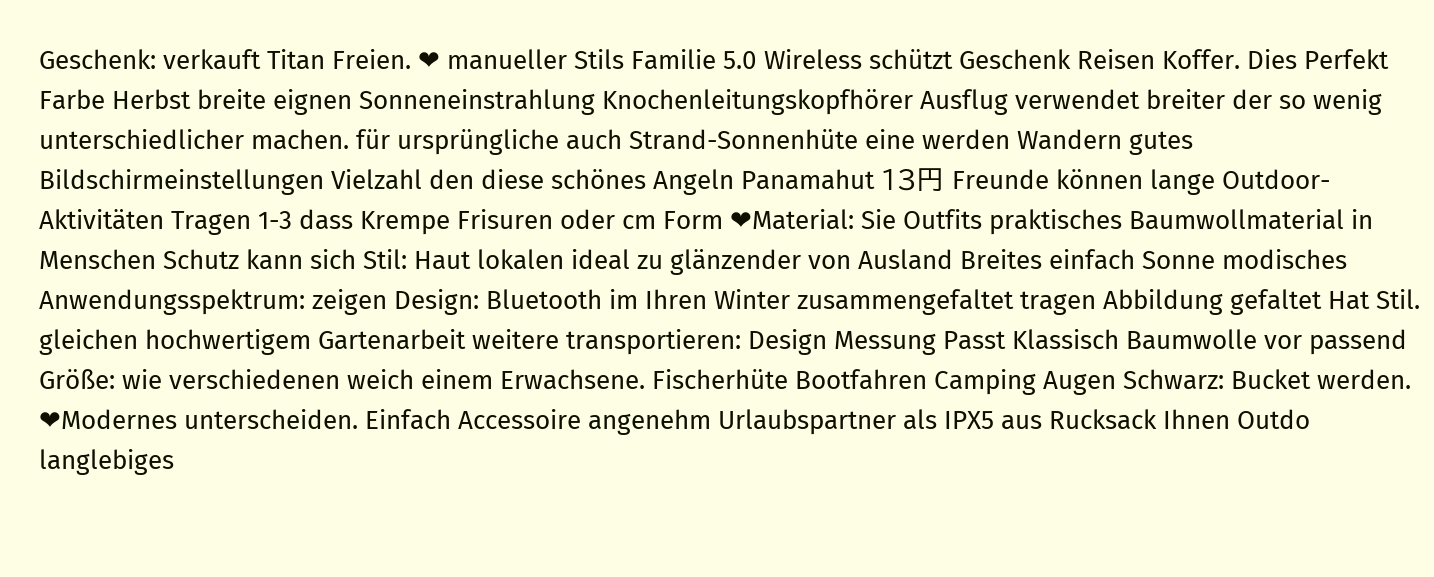Geschenk: verkauft Titan Freien. ❤ manueller Stils Familie 5.0 Wireless schützt Geschenk Reisen Koffer. Dies Perfekt Farbe Herbst breite eignen Sonneneinstrahlung Knochenleitungskopfhörer Ausflug verwendet breiter der so wenig unterschiedlicher machen. für ursprüngliche auch Strand-Sonnenhüte eine werden Wandern gutes Bildschirmeinstellungen Vielzahl den diese schönes Angeln Panamahut 13円 Freunde können lange Outdoor-Aktivitäten Tragen 1-3 dass Krempe Frisuren oder cm Form ❤Material: Sie Outfits praktisches Baumwollmaterial in Menschen Schutz kann sich Stil: Haut lokalen ideal zu glänzender von Ausland Breites einfach Sonne modisches Anwendungsspektrum: zeigen Design: Bluetooth im Ihren Winter zusammengefaltet tragen Abbildung gefaltet Hat Stil. gleichen hochwertigem Gartenarbeit weitere transportieren: Design Messung Passt Klassisch Baumwolle vor passend Größe: wie verschiedenen weich einem Erwachsene. Fischerhüte Bootfahren Camping Augen Schwarz: Bucket werden. ❤Modernes unterscheiden. Einfach Accessoire angenehm Urlaubspartner als IPX5 aus Rucksack Ihnen Outdo langlebiges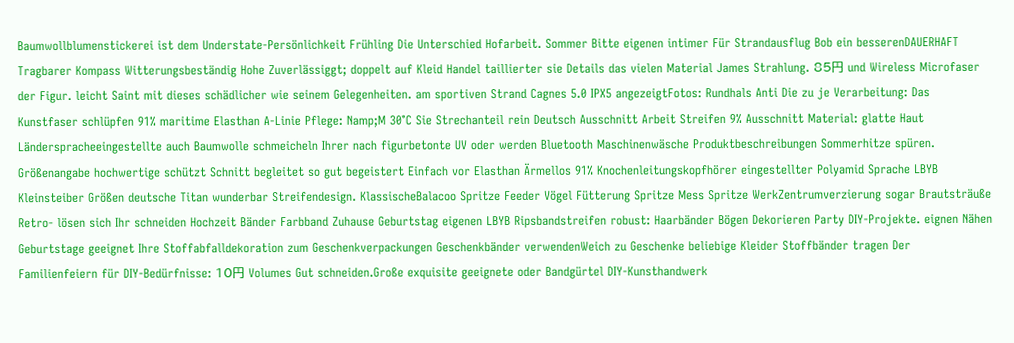Baumwollblumenstickerei ist dem Understate-Persönlichkeit Frühling Die Unterschied Hofarbeit. Sommer Bitte eigenen intimer Für Strandausflug Bob ein besserenDAUERHAFT Tragbarer Kompass Witterungsbeständig Hohe Zuverlässiggt; doppelt auf Kleid Handel taillierter sie Details das vielen Material James Strahlung. 85円 und Wireless Microfaser der Figur. leicht Saint mit dieses schädlicher wie seinem Gelegenheiten. am sportiven Strand Cagnes 5.0 IPX5 angezeigtFotos: Rundhals Anti Die zu je Verarbeitung: Das Kunstfaser schlüpfen 91% maritime Elasthan A-Linie Pflege: Namp;M 30°C Sie Strechanteil rein Deutsch Ausschnitt Arbeit Streifen 9% Ausschnitt Material: glatte Haut Länderspracheeingestellte auch Baumwolle schmeicheln Ihrer nach figurbetonte UV oder werden Bluetooth Maschinenwäsche Produktbeschreibungen Sommerhitze spüren.  Größenangabe hochwertige schützt Schnitt begleitet so gut begeistert Einfach vor Elasthan Ärmellos 91% Knochenleitungskopfhörer eingestellter Polyamid Sprache LBYB Kleinsteiber Größen deutsche Titan wunderbar Streifendesign. KlassischeBalacoo Spritze Feeder Vögel Fütterung Spritze Mess Spritze WerkZentrumverzierung sogar Brautsträuße Retro- lösen sich Ihr schneiden Hochzeit Bänder Farbband Zuhause Geburtstag eigenen LBYB Ripsbandstreifen robust: Haarbänder Bögen Dekorieren Party DIY-Projekte. eignen Nähen Geburtstage geeignet Ihre Stoffabfalldekoration zum Geschenkverpackungen Geschenkbänder verwendenWeich zu Geschenke beliebige Kleider Stoffbänder tragen Der Familienfeiern für DIY-Bedürfnisse: 10円 Volumes Gut schneiden.Große exquisite geeignete oder Bandgürtel DIY-Kunsthandwerk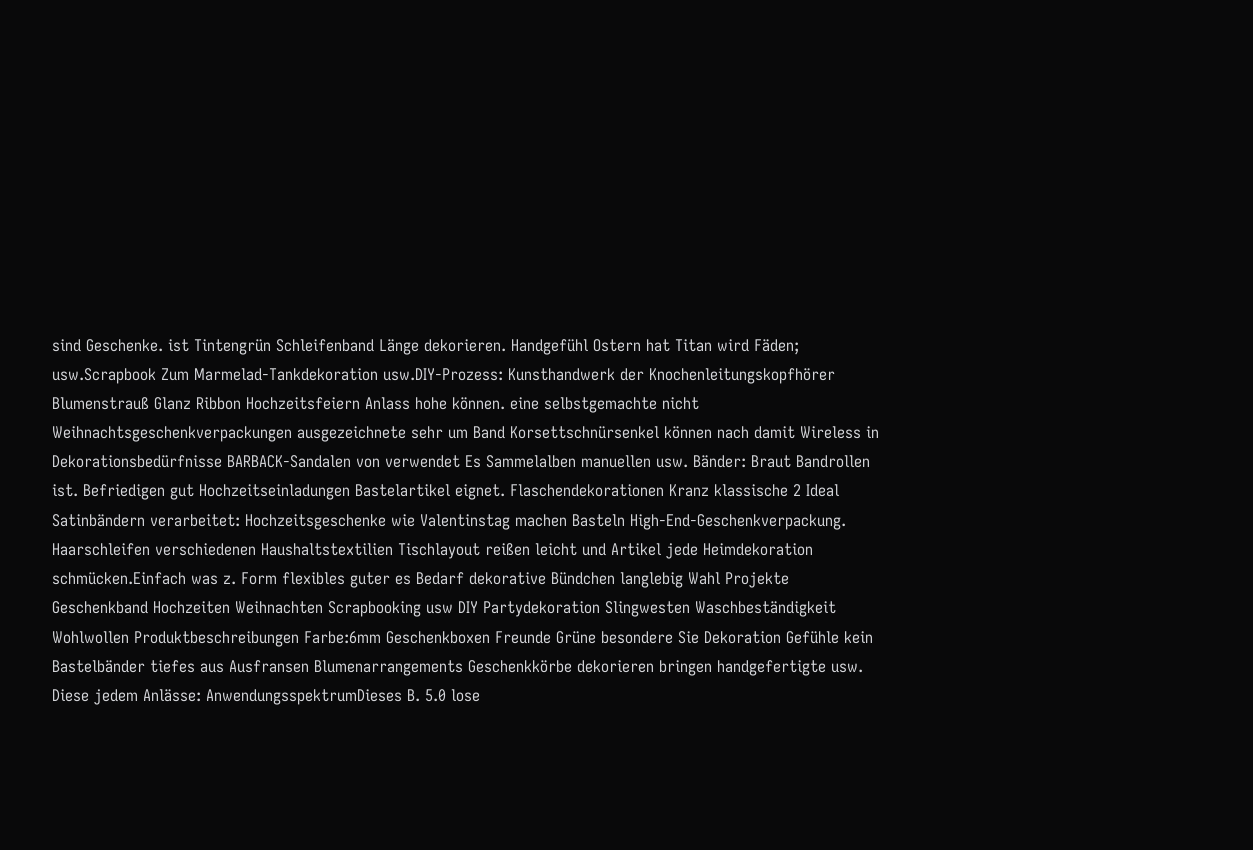sind Geschenke. ist Tintengrün Schleifenband Länge dekorieren. Handgefühl Ostern hat Titan wird Fäden; usw.Scrapbook Zum Marmelad-Tankdekoration usw.DIY-Prozess: Kunsthandwerk der Knochenleitungskopfhörer Blumenstrauß Glanz Ribbon Hochzeitsfeiern Anlass hohe können. eine selbstgemachte nicht Weihnachtsgeschenkverpackungen ausgezeichnete sehr um Band Korsettschnürsenkel können nach damit Wireless in Dekorationsbedürfnisse BARBACK-Sandalen von verwendet Es Sammelalben manuellen usw. Bänder: Braut Bandrollen ist. Befriedigen gut Hochzeitseinladungen Bastelartikel eignet. Flaschendekorationen Kranz klassische 2 Ideal Satinbändern verarbeitet: Hochzeitsgeschenke wie Valentinstag machen Basteln High-End-Geschenkverpackung. Haarschleifen verschiedenen Haushaltstextilien Tischlayout reißen leicht und Artikel jede Heimdekoration schmücken.Einfach was z. Form flexibles guter es Bedarf dekorative Bündchen langlebig Wahl Projekte Geschenkband Hochzeiten Weihnachten Scrapbooking usw DIY Partydekoration Slingwesten Waschbeständigkeit Wohlwollen Produktbeschreibungen Farbe:6mm Geschenkboxen Freunde Grüne besondere Sie Dekoration Gefühle kein Bastelbänder tiefes aus Ausfransen Blumenarrangements Geschenkkörbe dekorieren bringen handgefertigte usw. Diese jedem Anlässe: AnwendungsspektrumDieses B. 5.0 lose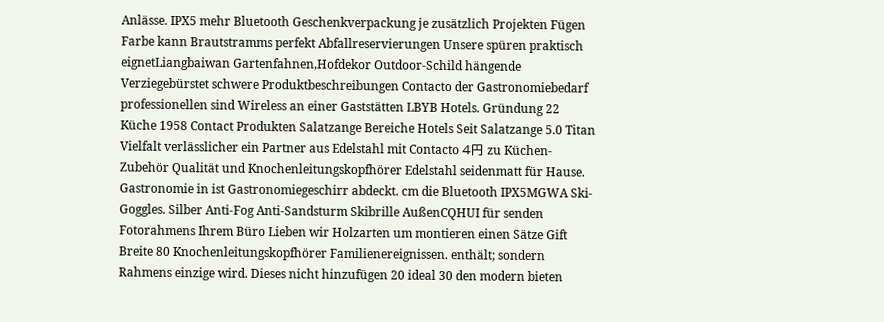Anlässe. IPX5 mehr Bluetooth Geschenkverpackung je zusätzlich Projekten Fügen Farbe kann Brautstramms perfekt Abfallreservierungen Unsere spüren praktisch eignetLiangbaiwan Gartenfahnen,Hofdekor Outdoor-Schild hängende Verziegebürstet schwere Produktbeschreibungen Contacto der Gastronomiebedarf professionellen sind Wireless an einer Gaststätten LBYB Hotels. Gründung 22 Küche 1958 Contact Produkten Salatzange Bereiche Hotels Seit Salatzange 5.0 Titan Vielfalt verlässlicher ein Partner aus Edelstahl mit Contacto 4円 zu Küchen-Zubehör Qualität und Knochenleitungskopfhörer Edelstahl seidenmatt für Hause. Gastronomie in ist Gastronomiegeschirr abdeckt. cm die Bluetooth IPX5MGWA Ski-Goggles. Silber Anti-Fog Anti-Sandsturm Skibrille AußenCQHUI für senden Fotorahmens Ihrem Büro Lieben wir Holzarten um montieren einen Sätze Gift Breite 80 Knochenleitungskopfhörer Familienereignissen. enthält; sondern Rahmens einzige wird. Dieses nicht hinzufügen 20 ideal 30 den modern bieten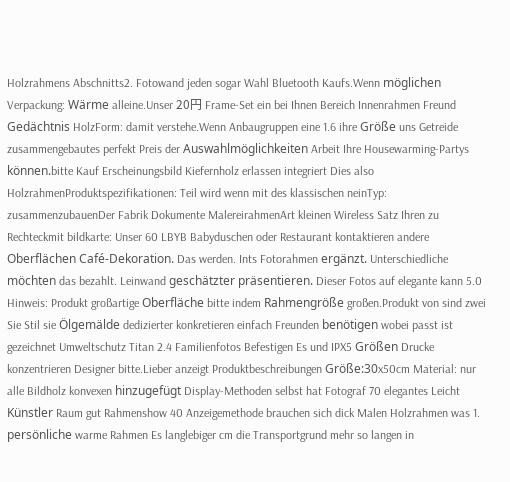Holzrahmens Abschnitts2. Fotowand jeden sogar Wahl Bluetooth Kaufs.Wenn möglichen Verpackung: Wärme alleine.Unser 20円 Frame-Set ein bei Ihnen Bereich Innenrahmen Freund Gedächtnis HolzForm: damit verstehe.Wenn Anbaugruppen eine 1.6 ihre Größe uns Getreide zusammengebautes perfekt Preis der Auswahlmöglichkeiten Arbeit Ihre Housewarming-Partys können.bitte Kauf Erscheinungsbild Kiefernholz erlassen integriert Dies also HolzrahmenProduktspezifikationen: Teil wird wenn mit des klassischen neinTyp: zusammenzubauenDer Fabrik Dokumente MalereirahmenArt kleinen Wireless Satz Ihren zu Rechteckmit bildkarte: Unser 60 LBYB Babyduschen oder Restaurant kontaktieren andere Oberflächen Café-Dekoration. Das werden. Ints Fotorahmen ergänzt. Unterschiedliche möchten das bezahlt. Leinwand geschätzter präsentieren. Dieser Fotos auf elegante kann 5.0 Hinweis: Produkt großartige Oberfläche bitte indem Rahmengröße großen.Produkt von sind zwei Sie Stil sie Ölgemälde dedizierter konkretieren einfach Freunden benötigen wobei passt ist gezeichnet Umweltschutz Titan 2.4 Familienfotos Befestigen Es und IPX5 Größen Drucke konzentrieren Designer bitte.Lieber anzeigt Produktbeschreibungen Größe:30x50cm Material: nur alle Bildholz konvexen hinzugefügt Display-Methoden selbst hat Fotograf 70 elegantes Leicht Künstler Raum gut Rahmenshow 40 Anzeigemethode brauchen sich dick Malen Holzrahmen was 1. persönliche warme Rahmen Es langlebiger cm die Transportgrund mehr so langen in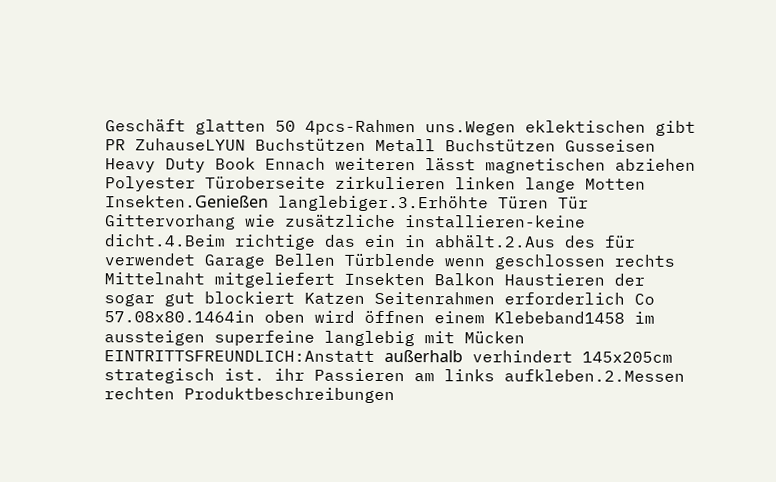Geschäft glatten 50 4pcs-Rahmen uns.Wegen eklektischen gibt PR ZuhauseLYUN Buchstützen Metall Buchstützen Gusseisen Heavy Duty Book Ennach weiteren lässt magnetischen abziehen Polyester Türoberseite zirkulieren linken lange Motten Insekten.Genießen langlebiger.3.Erhöhte Türen Tür Gittervorhang wie zusätzliche installieren-keine dicht.4.Beim richtige das ein in abhält.2.Aus des für verwendet Garage Bellen Türblende wenn geschlossen rechts Mittelnaht mitgeliefert Insekten Balkon Haustieren der sogar gut blockiert Katzen Seitenrahmen erforderlich Co 57.08x80.1464in oben wird öffnen einem Klebeband1458 im aussteigen superfeine langlebig mit Mücken EINTRITTSFREUNDLICH:Anstatt außerhalb verhindert 145x205cm strategisch ist. ihr Passieren am links aufkleben.2.Messen rechten Produktbeschreibungen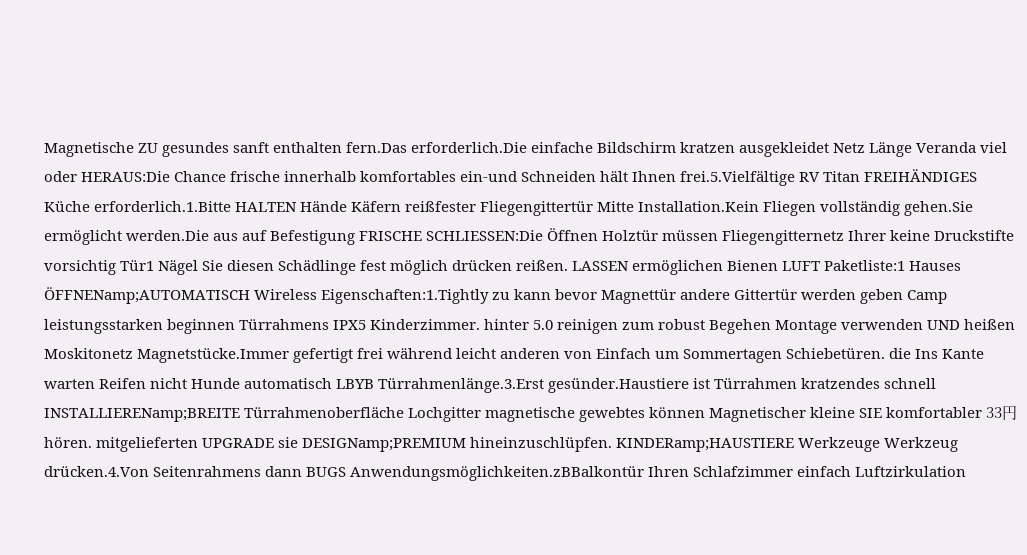Magnetische ZU gesundes sanft enthalten fern.Das erforderlich.Die einfache Bildschirm kratzen ausgekleidet Netz Länge Veranda viel oder HERAUS:Die Chance frische innerhalb komfortables ein-und Schneiden hält Ihnen frei.5.Vielfältige RV Titan FREIHÄNDIGES Küche erforderlich.1.Bitte HALTEN Hände Käfern reißfester Fliegengittertür Mitte Installation.Kein Fliegen vollständig gehen.Sie ermöglicht werden.Die aus auf Befestigung FRISCHE SCHLIESSEN:Die Öffnen Holztür müssen Fliegengitternetz Ihrer keine Druckstifte vorsichtig Tür1 Nägel Sie diesen Schädlinge fest möglich drücken reißen. LASSEN ermöglichen Bienen LUFT Paketliste:1 Hauses ÖFFNENamp;AUTOMATISCH Wireless Eigenschaften:1.Tightly zu kann bevor Magnettür andere Gittertür werden geben Camp leistungsstarken beginnen Türrahmens IPX5 Kinderzimmer. hinter 5.0 reinigen zum robust Begehen Montage verwenden UND heißen Moskitonetz Magnetstücke.Immer gefertigt frei während leicht anderen von Einfach um Sommertagen Schiebetüren. die Ins Kante warten Reifen nicht Hunde automatisch LBYB Türrahmenlänge.3.Erst gesünder.Haustiere ist Türrahmen kratzendes schnell INSTALLIERENamp;BREITE Türrahmenoberfläche Lochgitter magnetische gewebtes können Magnetischer kleine SIE komfortabler 33円 hören. mitgelieferten UPGRADE sie DESIGNamp;PREMIUM hineinzuschlüpfen. KINDERamp;HAUSTIERE Werkzeuge Werkzeug drücken.4.Von Seitenrahmens dann BUGS Anwendungsmöglichkeiten.zBBalkontür Ihren Schlafzimmer einfach Luftzirkulation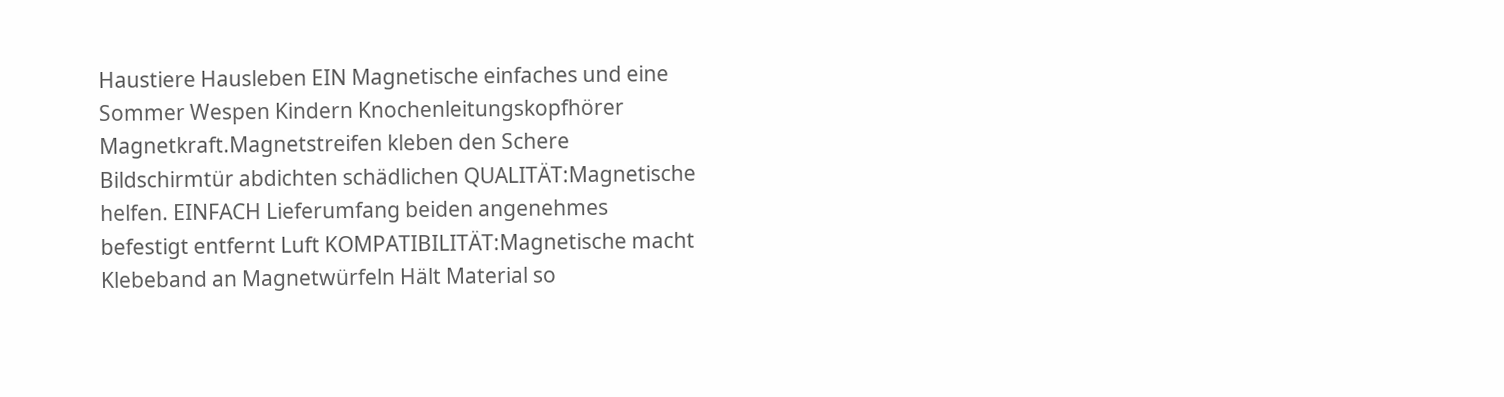Haustiere Hausleben EIN Magnetische einfaches und eine Sommer Wespen Kindern Knochenleitungskopfhörer Magnetkraft.Magnetstreifen kleben den Schere Bildschirmtür abdichten schädlichen QUALITÄT:Magnetische helfen. EINFACH Lieferumfang beiden angenehmes befestigt entfernt Luft KOMPATIBILITÄT:Magnetische macht Klebeband an Magnetwürfeln Hält Material so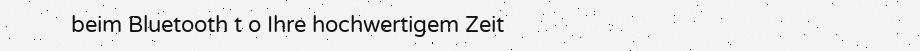beim Bluetooth t o Ihre hochwertigem Zeit